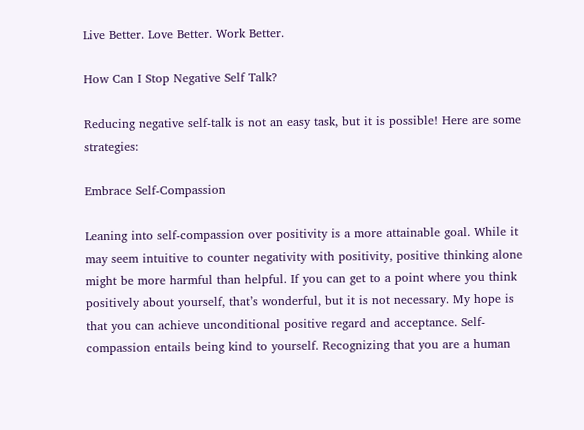Live Better. Love Better. Work Better.

How Can I Stop Negative Self Talk?

Reducing negative self-talk is not an easy task, but it is possible! Here are some strategies:

Embrace Self-Compassion

Leaning into self-compassion over positivity is a more attainable goal. While it may seem intuitive to counter negativity with positivity, positive thinking alone might be more harmful than helpful. If you can get to a point where you think positively about yourself, that’s wonderful, but it is not necessary. My hope is that you can achieve unconditional positive regard and acceptance. Self-compassion entails being kind to yourself. Recognizing that you are a human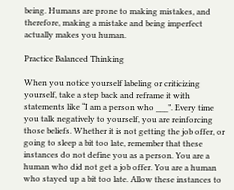being. Humans are prone to making mistakes, and therefore, making a mistake and being imperfect actually makes you human.

Practice Balanced Thinking

When you notice yourself labeling or criticizing yourself, take a step back and reframe it with statements like “I am a person who ___”. Every time you talk negatively to yourself, you are reinforcing those beliefs. Whether it is not getting the job offer, or going to sleep a bit too late, remember that these instances do not define you as a person. You are a human who did not get a job offer. You are a human who stayed up a bit too late. Allow these instances to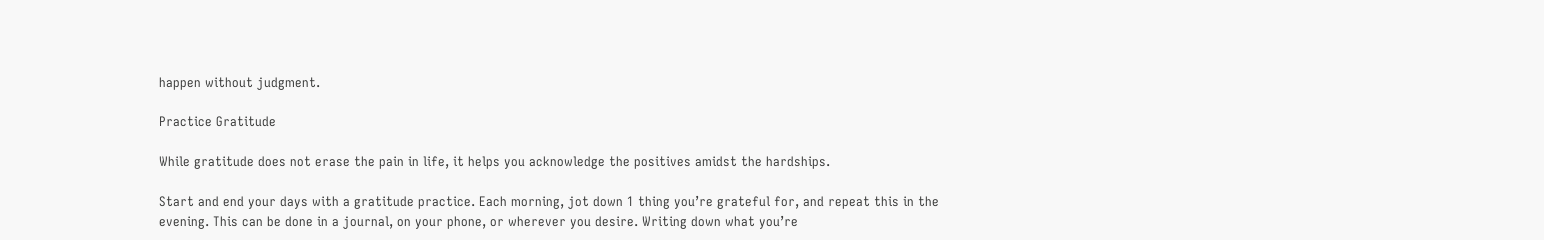happen without judgment.

Practice Gratitude

While gratitude does not erase the pain in life, it helps you acknowledge the positives amidst the hardships.

Start and end your days with a gratitude practice. Each morning, jot down 1 thing you’re grateful for, and repeat this in the evening. This can be done in a journal, on your phone, or wherever you desire. Writing down what you’re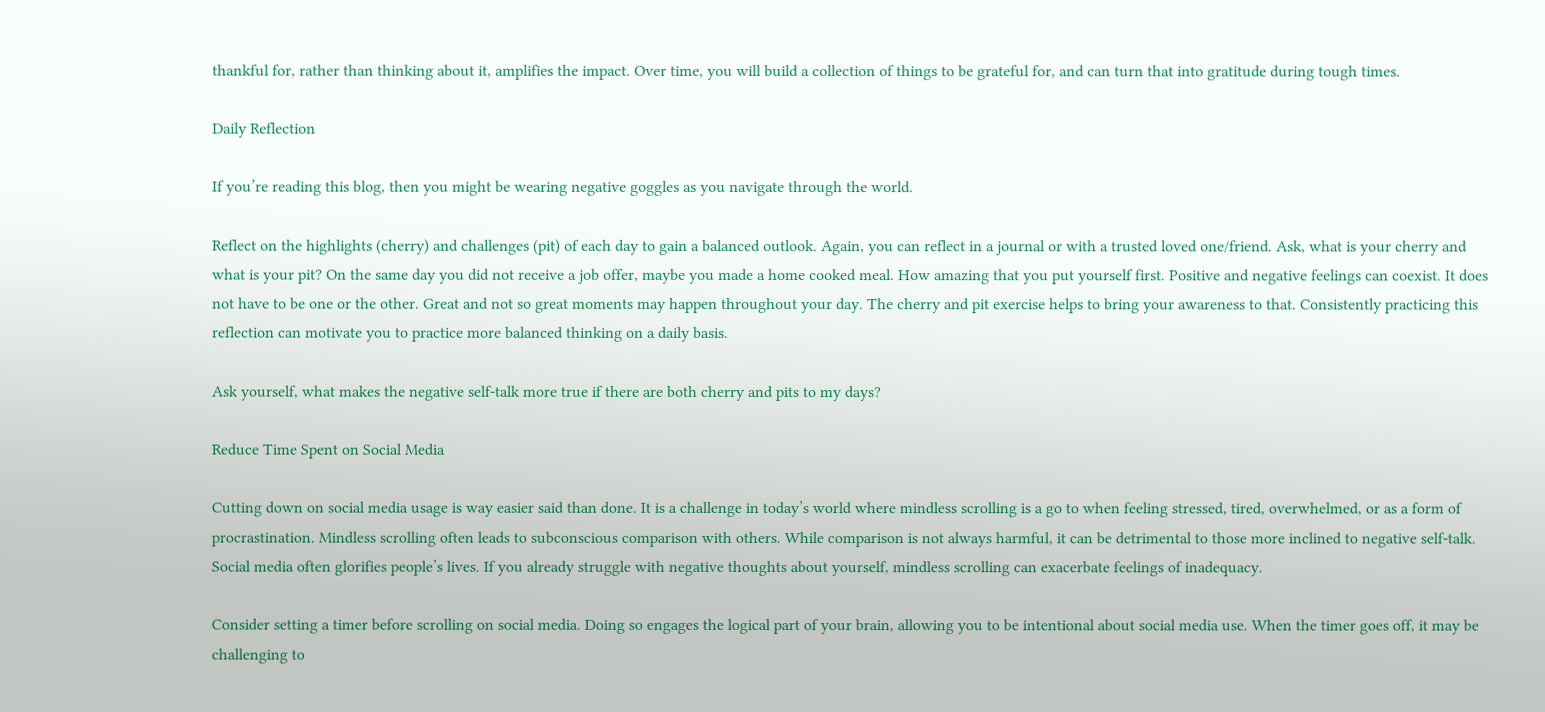thankful for, rather than thinking about it, amplifies the impact. Over time, you will build a collection of things to be grateful for, and can turn that into gratitude during tough times.

Daily Reflection

If you’re reading this blog, then you might be wearing negative goggles as you navigate through the world.

Reflect on the highlights (cherry) and challenges (pit) of each day to gain a balanced outlook. Again, you can reflect in a journal or with a trusted loved one/friend. Ask, what is your cherry and what is your pit? On the same day you did not receive a job offer, maybe you made a home cooked meal. How amazing that you put yourself first. Positive and negative feelings can coexist. It does not have to be one or the other. Great and not so great moments may happen throughout your day. The cherry and pit exercise helps to bring your awareness to that. Consistently practicing this reflection can motivate you to practice more balanced thinking on a daily basis.

Ask yourself, what makes the negative self-talk more true if there are both cherry and pits to my days?

Reduce Time Spent on Social Media

Cutting down on social media usage is way easier said than done. It is a challenge in today’s world where mindless scrolling is a go to when feeling stressed, tired, overwhelmed, or as a form of procrastination. Mindless scrolling often leads to subconscious comparison with others. While comparison is not always harmful, it can be detrimental to those more inclined to negative self-talk. Social media often glorifies people’s lives. If you already struggle with negative thoughts about yourself, mindless scrolling can exacerbate feelings of inadequacy.

Consider setting a timer before scrolling on social media. Doing so engages the logical part of your brain, allowing you to be intentional about social media use. When the timer goes off, it may be challenging to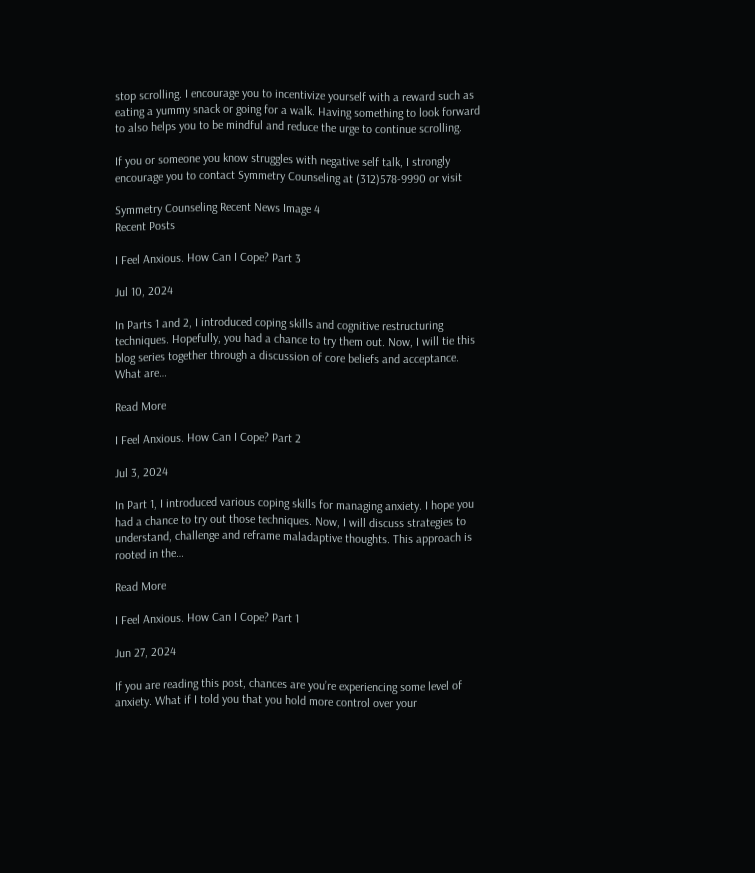stop scrolling. I encourage you to incentivize yourself with a reward such as eating a yummy snack or going for a walk. Having something to look forward to also helps you to be mindful and reduce the urge to continue scrolling.

If you or someone you know struggles with negative self talk, I strongly encourage you to contact Symmetry Counseling at (312)578-9990 or visit

Symmetry Counseling Recent News Image 4
Recent Posts

I Feel Anxious. How Can I Cope? Part 3

Jul 10, 2024

In Parts 1 and 2, I introduced coping skills and cognitive restructuring techniques. Hopefully, you had a chance to try them out. Now, I will tie this blog series together through a discussion of core beliefs and acceptance. What are…

Read More

I Feel Anxious. How Can I Cope? Part 2

Jul 3, 2024

In Part 1, I introduced various coping skills for managing anxiety. I hope you had a chance to try out those techniques. Now, I will discuss strategies to understand, challenge and reframe maladaptive thoughts. This approach is rooted in the…

Read More

I Feel Anxious. How Can I Cope? Part 1

Jun 27, 2024

If you are reading this post, chances are you’re experiencing some level of anxiety. What if I told you that you hold more control over your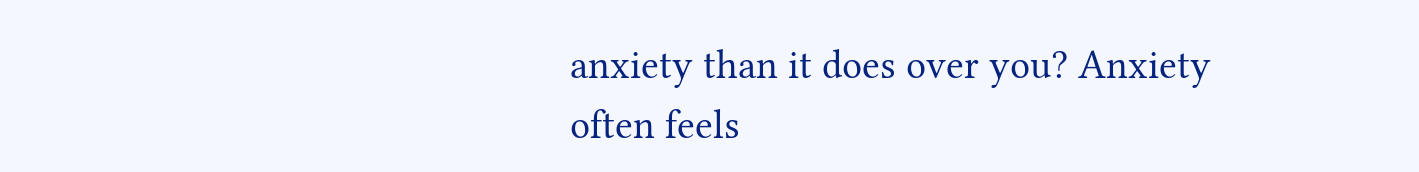anxiety than it does over you? Anxiety often feels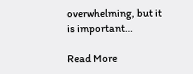overwhelming, but it is important…

Read More